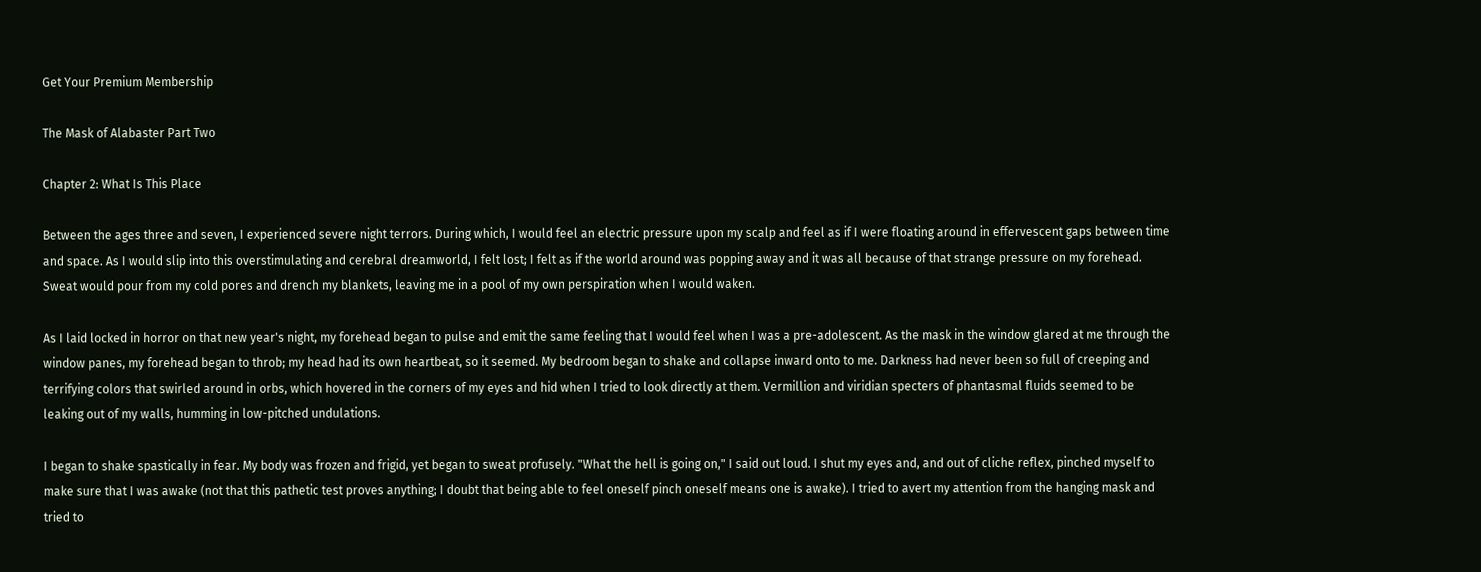Get Your Premium Membership

The Mask of Alabaster Part Two

Chapter 2: What Is This Place

Between the ages three and seven, I experienced severe night terrors. During which, I would feel an electric pressure upon my scalp and feel as if I were floating around in effervescent gaps between time and space. As I would slip into this overstimulating and cerebral dreamworld, I felt lost; I felt as if the world around was popping away and it was all because of that strange pressure on my forehead. Sweat would pour from my cold pores and drench my blankets, leaving me in a pool of my own perspiration when I would waken.

As I laid locked in horror on that new year's night, my forehead began to pulse and emit the same feeling that I would feel when I was a pre-adolescent. As the mask in the window glared at me through the window panes, my forehead began to throb; my head had its own heartbeat, so it seemed. My bedroom began to shake and collapse inward onto to me. Darkness had never been so full of creeping and terrifying colors that swirled around in orbs, which hovered in the corners of my eyes and hid when I tried to look directly at them. Vermillion and viridian specters of phantasmal fluids seemed to be leaking out of my walls, humming in low-pitched undulations.

I began to shake spastically in fear. My body was frozen and frigid, yet began to sweat profusely. "What the hell is going on," I said out loud. I shut my eyes and, and out of cliche reflex, pinched myself to make sure that I was awake (not that this pathetic test proves anything; I doubt that being able to feel oneself pinch oneself means one is awake). I tried to avert my attention from the hanging mask and tried to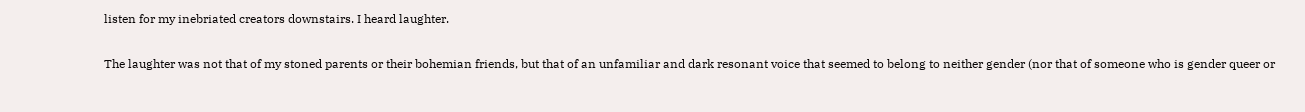listen for my inebriated creators downstairs. I heard laughter.

The laughter was not that of my stoned parents or their bohemian friends, but that of an unfamiliar and dark resonant voice that seemed to belong to neither gender (nor that of someone who is gender queer or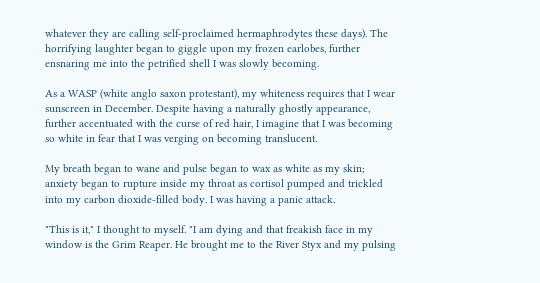whatever they are calling self-proclaimed hermaphrodytes these days). The horrifying laughter began to giggle upon my frozen earlobes, further ensnaring me into the petrified shell I was slowly becoming.

As a WASP (white anglo saxon protestant), my whiteness requires that I wear sunscreen in December. Despite having a naturally ghostly appearance, further accentuated with the curse of red hair, I imagine that I was becoming so white in fear that I was verging on becoming translucent.

My breath began to wane and pulse began to wax as white as my skin; anxiety began to rupture inside my throat as cortisol pumped and trickled into my carbon dioxide-filled body. I was having a panic attack.

"This is it," I thought to myself. "I am dying and that freakish face in my window is the Grim Reaper. He brought me to the River Styx and my pulsing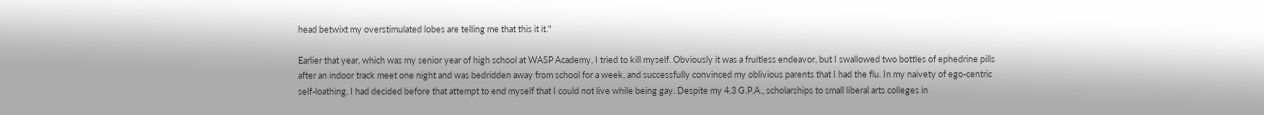head betwixt my overstimulated lobes are telling me that this it it."

Earlier that year, which was my senior year of high school at WASP Academy, I tried to kill myself. Obviously it was a fruitless endeavor, but I swallowed two bottles of ephedrine pills after an indoor track meet one night and was bedridden away from school for a week, and successfully convinced my oblivious parents that I had the flu. In my naivety of ego-centric self-loathing, I had decided before that attempt to end myself that I could not live while being gay. Despite my 4.3 G.P.A., scholarships to small liberal arts colleges in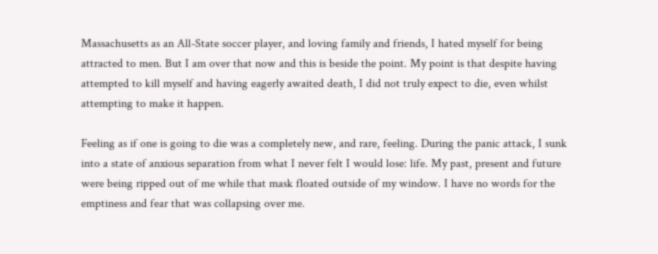Massachusetts as an All-State soccer player, and loving family and friends, I hated myself for being attracted to men. But I am over that now and this is beside the point. My point is that despite having attempted to kill myself and having eagerly awaited death, I did not truly expect to die, even whilst attempting to make it happen.

Feeling as if one is going to die was a completely new, and rare, feeling. During the panic attack, I sunk into a state of anxious separation from what I never felt I would lose: life. My past, present and future were being ripped out of me while that mask floated outside of my window. I have no words for the emptiness and fear that was collapsing over me.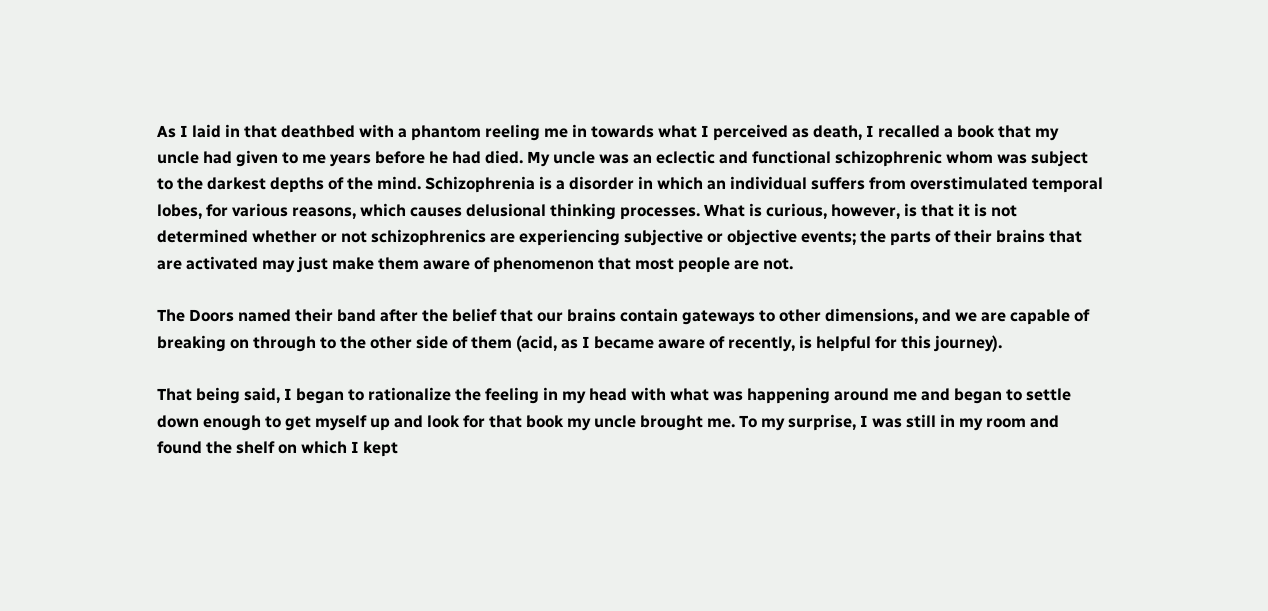As I laid in that deathbed with a phantom reeling me in towards what I perceived as death, I recalled a book that my uncle had given to me years before he had died. My uncle was an eclectic and functional schizophrenic whom was subject to the darkest depths of the mind. Schizophrenia is a disorder in which an individual suffers from overstimulated temporal lobes, for various reasons, which causes delusional thinking processes. What is curious, however, is that it is not determined whether or not schizophrenics are experiencing subjective or objective events; the parts of their brains that are activated may just make them aware of phenomenon that most people are not.

The Doors named their band after the belief that our brains contain gateways to other dimensions, and we are capable of breaking on through to the other side of them (acid, as I became aware of recently, is helpful for this journey).

That being said, I began to rationalize the feeling in my head with what was happening around me and began to settle down enough to get myself up and look for that book my uncle brought me. To my surprise, I was still in my room and found the shelf on which I kept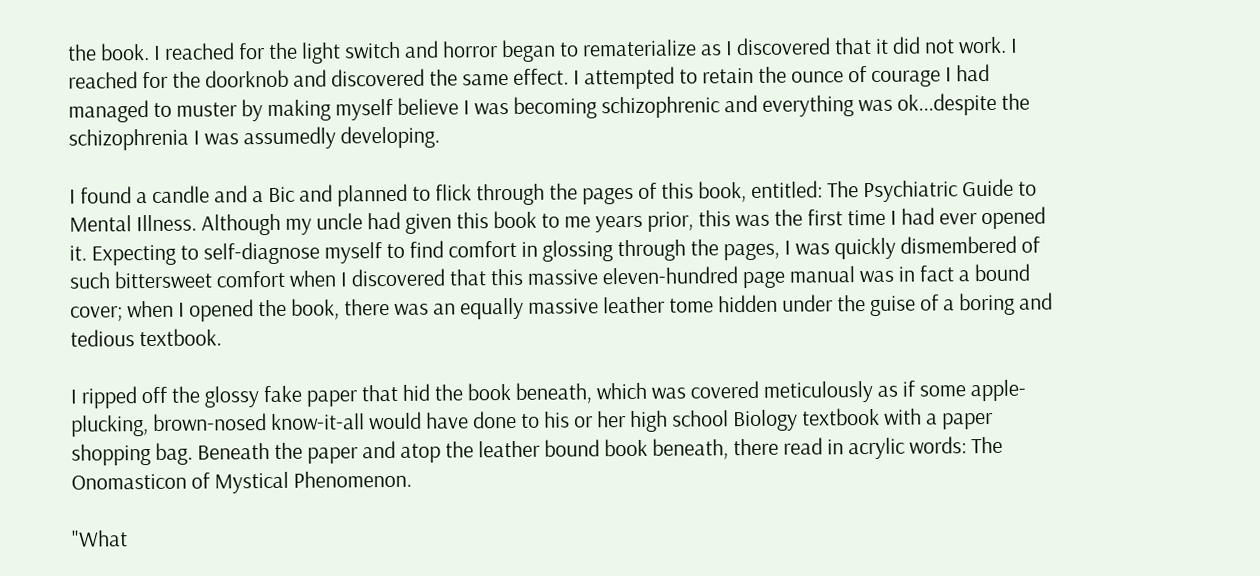the book. I reached for the light switch and horror began to rematerialize as I discovered that it did not work. I reached for the doorknob and discovered the same effect. I attempted to retain the ounce of courage I had managed to muster by making myself believe I was becoming schizophrenic and everything was ok...despite the schizophrenia I was assumedly developing.

I found a candle and a Bic and planned to flick through the pages of this book, entitled: The Psychiatric Guide to Mental Illness. Although my uncle had given this book to me years prior, this was the first time I had ever opened it. Expecting to self-diagnose myself to find comfort in glossing through the pages, I was quickly dismembered of such bittersweet comfort when I discovered that this massive eleven-hundred page manual was in fact a bound cover; when I opened the book, there was an equally massive leather tome hidden under the guise of a boring and tedious textbook.

I ripped off the glossy fake paper that hid the book beneath, which was covered meticulously as if some apple-plucking, brown-nosed know-it-all would have done to his or her high school Biology textbook with a paper shopping bag. Beneath the paper and atop the leather bound book beneath, there read in acrylic words: The Onomasticon of Mystical Phenomenon.

"What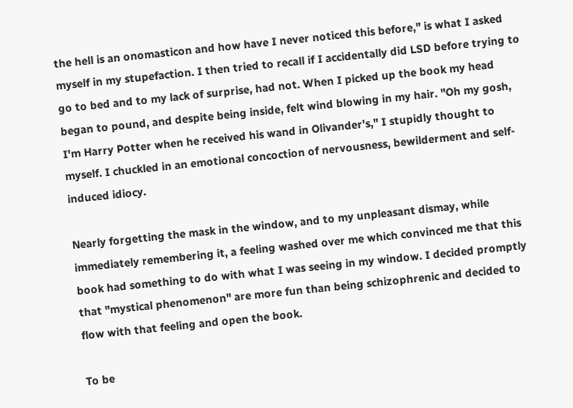the hell is an onomasticon and how have I never noticed this before," is what I asked myself in my stupefaction. I then tried to recall if I accidentally did LSD before trying to go to bed and to my lack of surprise, had not. When I picked up the book my head began to pound, and despite being inside, felt wind blowing in my hair. "Oh my gosh, I'm Harry Potter when he received his wand in Olivander's," I stupidly thought to myself. I chuckled in an emotional concoction of nervousness, bewilderment and self-induced idiocy.

Nearly forgetting the mask in the window, and to my unpleasant dismay, while immediately remembering it, a feeling washed over me which convinced me that this book had something to do with what I was seeing in my window. I decided promptly that "mystical phenomenon" are more fun than being schizophrenic and decided to flow with that feeling and open the book.

To be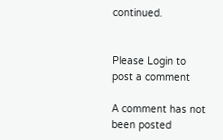continued.


Please Login to post a comment

A comment has not been posted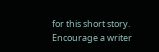for this short story. Encourage a writer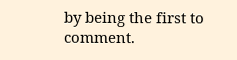by being the first to comment.